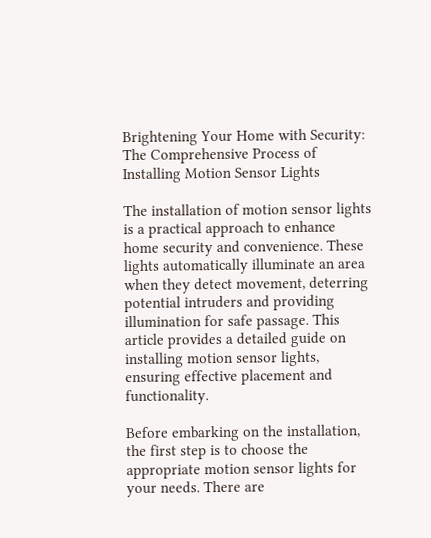Brightening Your Home with Security: The Comprehensive Process of Installing Motion Sensor Lights

The installation of motion sensor lights is a practical approach to enhance home security and convenience. These lights automatically illuminate an area when they detect movement, deterring potential intruders and providing illumination for safe passage. This article provides a detailed guide on installing motion sensor lights, ensuring effective placement and functionality.

Before embarking on the installation, the first step is to choose the appropriate motion sensor lights for your needs. There are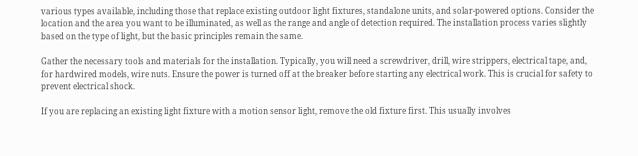various types available, including those that replace existing outdoor light fixtures, standalone units, and solar-powered options. Consider the location and the area you want to be illuminated, as well as the range and angle of detection required. The installation process varies slightly based on the type of light, but the basic principles remain the same.

Gather the necessary tools and materials for the installation. Typically, you will need a screwdriver, drill, wire strippers, electrical tape, and, for hardwired models, wire nuts. Ensure the power is turned off at the breaker before starting any electrical work. This is crucial for safety to prevent electrical shock.

If you are replacing an existing light fixture with a motion sensor light, remove the old fixture first. This usually involves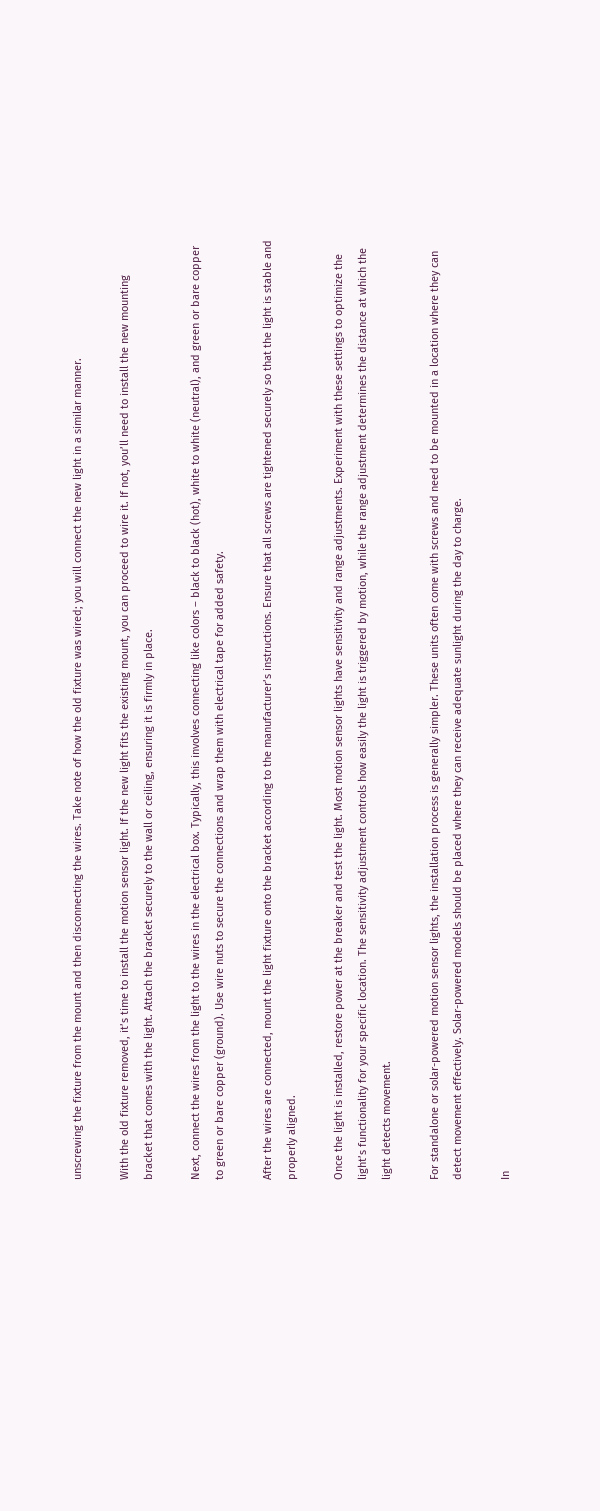unscrewing the fixture from the mount and then disconnecting the wires. Take note of how the old fixture was wired; you will connect the new light in a similar manner.

With the old fixture removed, it’s time to install the motion sensor light. If the new light fits the existing mount, you can proceed to wire it. If not, you’ll need to install the new mounting bracket that comes with the light. Attach the bracket securely to the wall or ceiling, ensuring it is firmly in place.

Next, connect the wires from the light to the wires in the electrical box. Typically, this involves connecting like colors – black to black (hot), white to white (neutral), and green or bare copper to green or bare copper (ground). Use wire nuts to secure the connections and wrap them with electrical tape for added safety.

After the wires are connected, mount the light fixture onto the bracket according to the manufacturer’s instructions. Ensure that all screws are tightened securely so that the light is stable and properly aligned.

Once the light is installed, restore power at the breaker and test the light. Most motion sensor lights have sensitivity and range adjustments. Experiment with these settings to optimize the light’s functionality for your specific location. The sensitivity adjustment controls how easily the light is triggered by motion, while the range adjustment determines the distance at which the light detects movement.

For standalone or solar-powered motion sensor lights, the installation process is generally simpler. These units often come with screws and need to be mounted in a location where they can detect movement effectively. Solar-powered models should be placed where they can receive adequate sunlight during the day to charge.

In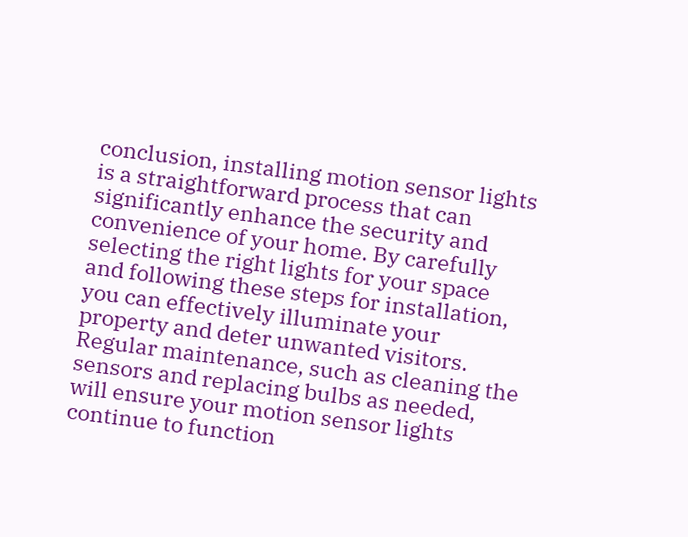conclusion, installing motion sensor lights is a straightforward process that can significantly enhance the security and convenience of your home. By carefully selecting the right lights for your space and following these steps for installation, you can effectively illuminate your property and deter unwanted visitors. Regular maintenance, such as cleaning the sensors and replacing bulbs as needed, will ensure your motion sensor lights continue to function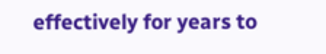effectively for years to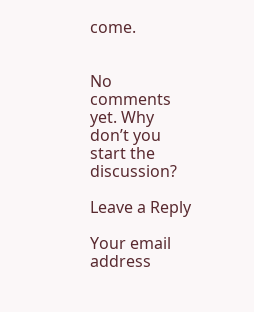come.


No comments yet. Why don’t you start the discussion?

Leave a Reply

Your email address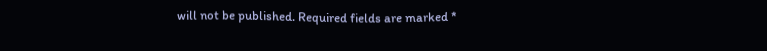will not be published. Required fields are marked *